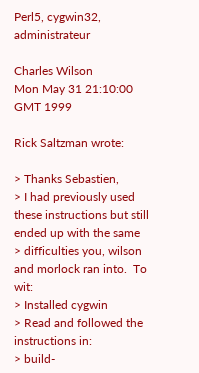Perl5, cygwin32, administrateur

Charles Wilson
Mon May 31 21:10:00 GMT 1999

Rick Saltzman wrote:

> Thanks Sebastien,
> I had previously used these instructions but still ended up with the same
> difficulties you, wilson and morlock ran into.  To wit:
> Installed cygwin
> Read and followed the instructions in:
> build-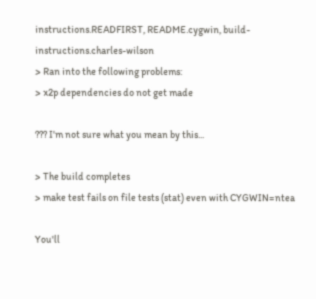instructions.READFIRST, README.cygwin, build-instructions.charles-wilson
> Ran into the following problems:
> x2p dependencies do not get made

??? I'm not sure what you mean by this...

> The build completes
> make test fails on file tests (stat) even with CYGWIN=ntea

You'll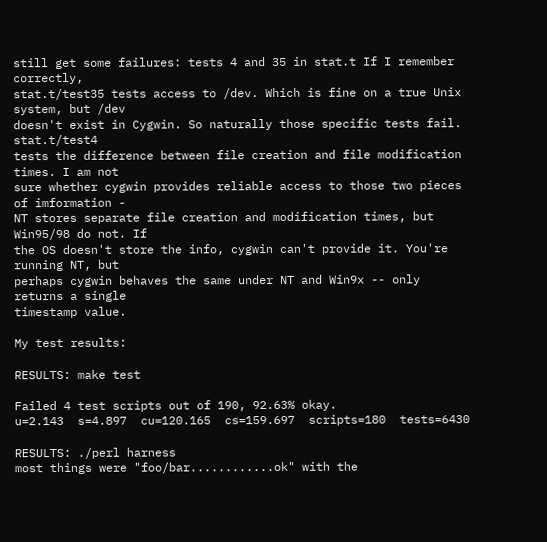still get some failures: tests 4 and 35 in stat.t If I remember correctly,
stat.t/test35 tests access to /dev. Which is fine on a true Unix system, but /dev
doesn't exist in Cygwin. So naturally those specific tests fail. stat.t/test4
tests the difference between file creation and file modification times. I am not
sure whether cygwin provides reliable access to those two pieces of imformation -
NT stores separate file creation and modification times, but Win95/98 do not. If
the OS doesn't store the info, cygwin can't provide it. You're running NT, but
perhaps cygwin behaves the same under NT and Win9x -- only returns a single
timestamp value.

My test results:

RESULTS: make test

Failed 4 test scripts out of 190, 92.63% okay.
u=2.143  s=4.897  cu=120.165  cs=159.697  scripts=180  tests=6430

RESULTS: ./perl harness
most things were "foo/bar............ok" with the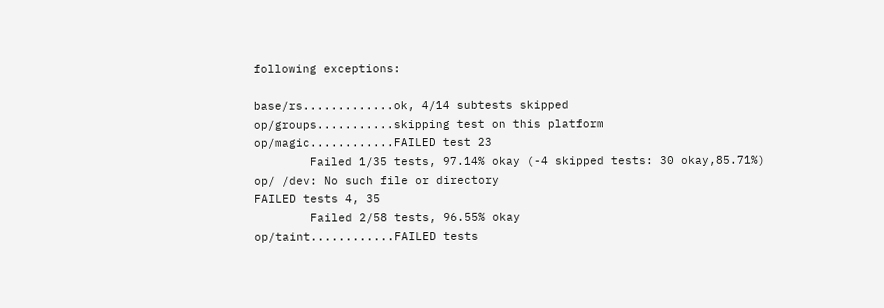following exceptions:

base/rs.............ok, 4/14 subtests skipped
op/groups...........skipping test on this platform
op/magic............FAILED test 23
        Failed 1/35 tests, 97.14% okay (-4 skipped tests: 30 okay,85.71%)
op/ /dev: No such file or directory
FAILED tests 4, 35
        Failed 2/58 tests, 96.55% okay
op/taint............FAILED tests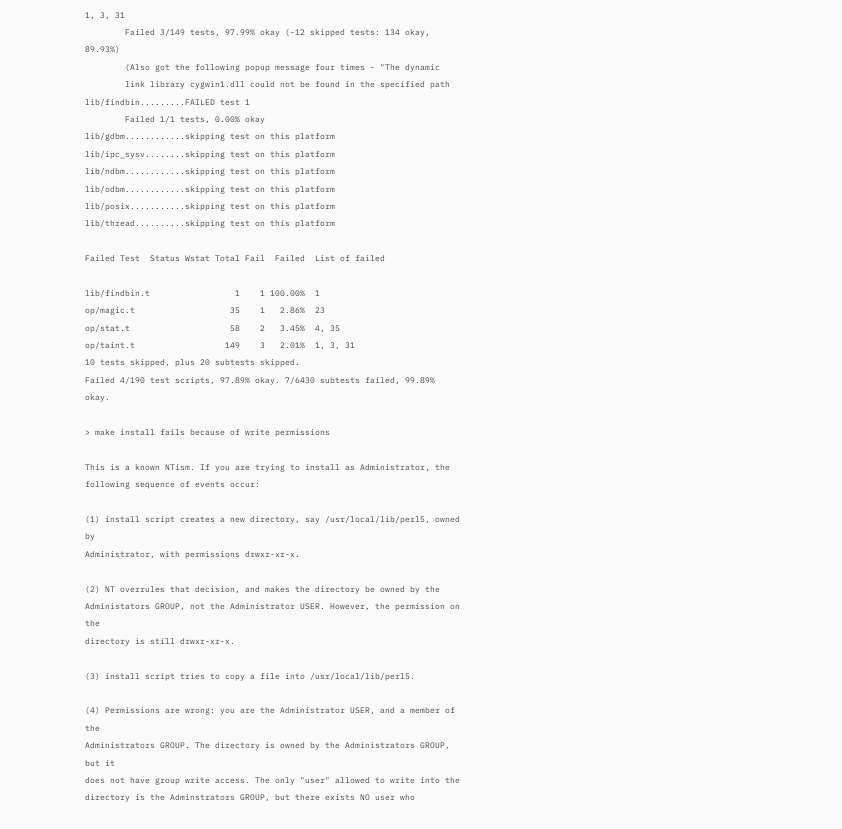1, 3, 31
        Failed 3/149 tests, 97.99% okay (-12 skipped tests: 134 okay, 89.93%)
        (Also got the following popup message four times - "The dynamic
        link library cygwin1.dll could not be found in the specified path
lib/findbin.........FAILED test 1
        Failed 1/1 tests, 0.00% okay
lib/gdbm............skipping test on this platform
lib/ipc_sysv........skipping test on this platform
lib/ndbm............skipping test on this platform
lib/odbm............skipping test on this platform
lib/posix...........skipping test on this platform
lib/thread..........skipping test on this platform

Failed Test  Status Wstat Total Fail  Failed  List of failed

lib/findbin.t                 1    1 100.00%  1
op/magic.t                   35    1   2.86%  23
op/stat.t                    58    2   3.45%  4, 35
op/taint.t                  149    3   2.01%  1, 3, 31
10 tests skipped, plus 20 subtests skipped.
Failed 4/190 test scripts, 97.89% okay. 7/6430 subtests failed, 99.89% okay.

> make install fails because of write permissions

This is a known NTism. If you are trying to install as Administrator, the
following sequence of events occur:

(1) install script creates a new directory, say /usr/local/lib/perl5, owned by
Administrator, with permissions drwxr-xr-x.

(2) NT overrules that decision, and makes the directory be owned by the
Administators GROUP, not the Administrator USER. However, the permission on the
directory is still drwxr-xr-x.

(3) install script tries to copy a file into /usr/local/lib/perl5.

(4) Permissions are wrong: you are the Administrator USER, and a member of the
Administrators GROUP. The directory is owned by the Administrators GROUP, but it
does not have group write access. The only "user" allowed to write into the
directory is the Adminstrators GROUP, but there exists NO user who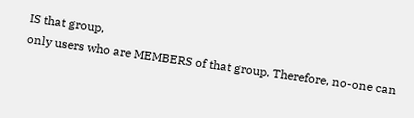IS that group,
only users who are MEMBERS of that group. Therefore, no-one can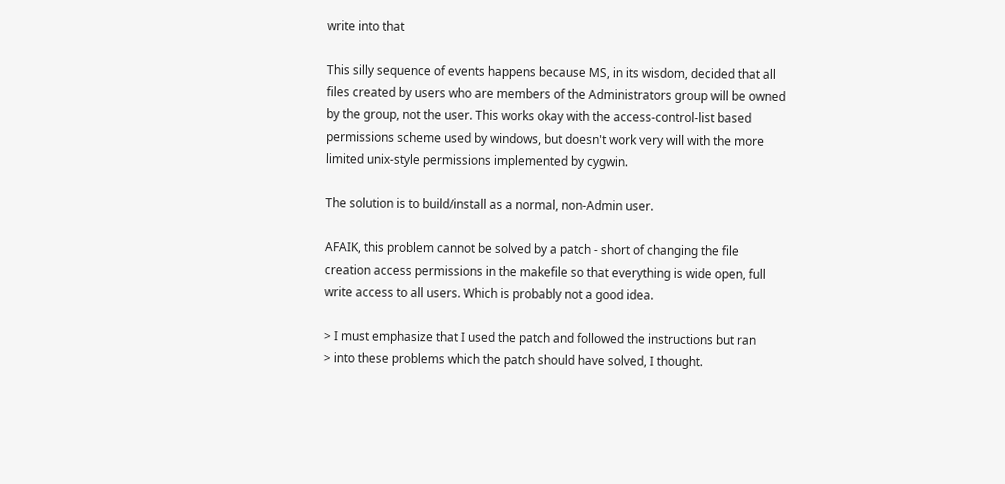write into that

This silly sequence of events happens because MS, in its wisdom, decided that all
files created by users who are members of the Administrators group will be owned
by the group, not the user. This works okay with the access-control-list based
permissions scheme used by windows, but doesn't work very will with the more
limited unix-style permissions implemented by cygwin.

The solution is to build/install as a normal, non-Admin user.

AFAIK, this problem cannot be solved by a patch - short of changing the file
creation access permissions in the makefile so that everything is wide open, full
write access to all users. Which is probably not a good idea.

> I must emphasize that I used the patch and followed the instructions but ran
> into these problems which the patch should have solved, I thought.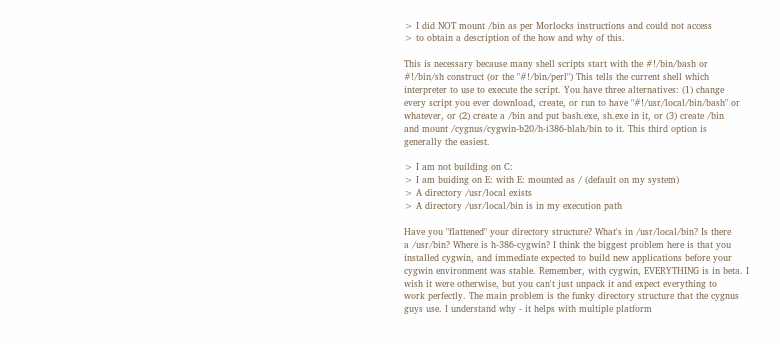> I did NOT mount /bin as per Morlocks instructions and could not access
> to obtain a description of the how and why of this.

This is necessary because many shell scripts start with the #!/bin/bash or
#!/bin/sh construct (or the "#!/bin/perl") This tells the current shell which
interpreter to use to execute the script. You have three alternatives: (1) change
every script you ever download, create, or run to have "#!/usr/local/bin/bash" or
whatever, or (2) create a /bin and put bash.exe, sh.exe in it, or (3) create /bin
and mount /cygnus/cygwin-b20/h-i386-blah/bin to it. This third option is
generally the easiest.

> I am not building on C:
> I am buiding on E: with E: mounted as / (default on my system)
> A directory /usr/local exists
> A directory /usr/local/bin is in my execution path

Have you "flattened" your directory structure? What's in /usr/local/bin? Is there
a /usr/bin? Where is h-386-cygwin? I think the biggest problem here is that you
installed cygwin, and immediate expected to build new applications before your
cygwin environment was stable. Remember, with cygwin, EVERYTHING is in beta. I
wish it were otherwise, but you can't just unpack it and expect everything to
work perfectly. The main problem is the funky directory structure that the cygnus
guys use. I understand why - it helps with multiple platform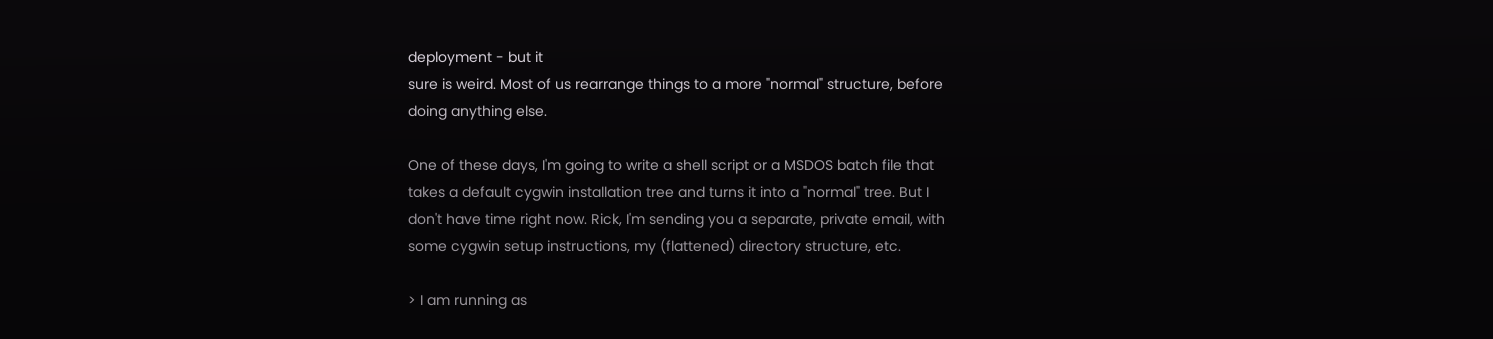deployment - but it
sure is weird. Most of us rearrange things to a more "normal" structure, before
doing anything else.

One of these days, I'm going to write a shell script or a MSDOS batch file that
takes a default cygwin installation tree and turns it into a "normal" tree. But I
don't have time right now. Rick, I'm sending you a separate, private email, with
some cygwin setup instructions, my (flattened) directory structure, etc.

> I am running as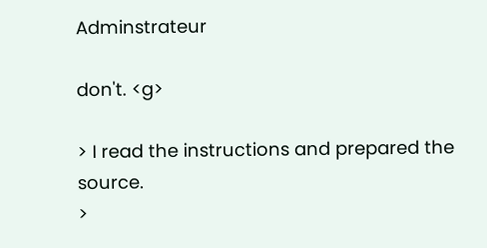Adminstrateur

don't. <g>

> I read the instructions and prepared the source.
>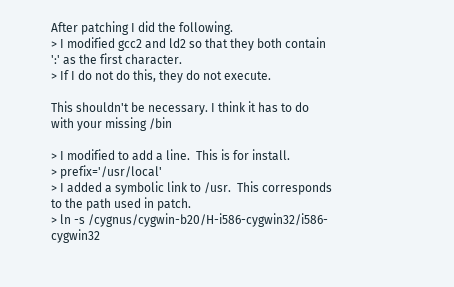After patching I did the following.
> I modified gcc2 and ld2 so that they both contain ':' as the first character.
> If I do not do this, they do not execute.

This shouldn't be necessary. I think it has to do with your missing /bin

> I modified to add a line.  This is for install.
> prefix='/usr/local'
> I added a symbolic link to /usr.  This corresponds to the path used in patch.
> ln -s /cygnus/cygwin-b20/H-i586-cygwin32/i586-cygwin32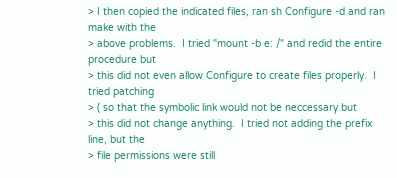> I then copied the indicated files, ran sh Configure -d and ran make with the
> above problems.  I tried "mount -b e: /" and redid the entire procedure but
> this did not even allow Configure to create files properly.  I tried patching
> ( so that the symbolic link would not be neccessary but
> this did not change anything.  I tried not adding the prefix line, but the
> file permissions were still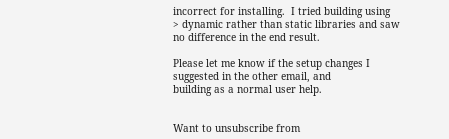incorrect for installing.  I tried building using
> dynamic rather than static libraries and saw no difference in the end result.

Please let me know if the setup changes I suggested in the other email, and
building as a normal user help.


Want to unsubscribe from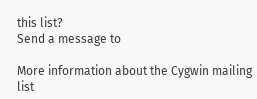this list?
Send a message to

More information about the Cygwin mailing list